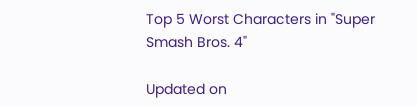Top 5 Worst Characters in "Super Smash Bros. 4"

Updated on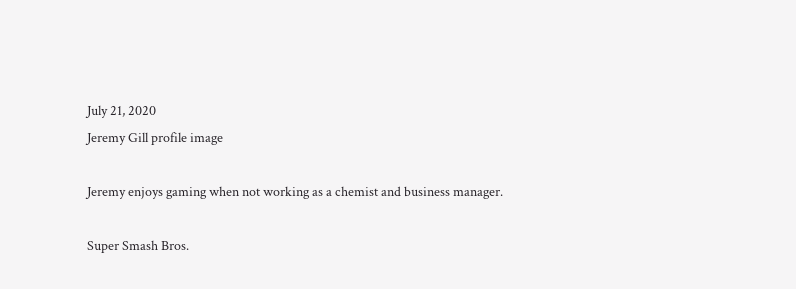July 21, 2020
Jeremy Gill profile image

Jeremy enjoys gaming when not working as a chemist and business manager.

Super Smash Bros.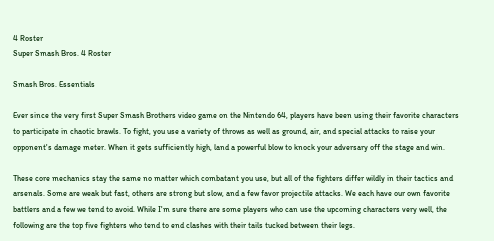4 Roster
Super Smash Bros. 4 Roster

Smash Bros. Essentials

Ever since the very first Super Smash Brothers video game on the Nintendo 64, players have been using their favorite characters to participate in chaotic brawls. To fight, you use a variety of throws as well as ground, air, and special attacks to raise your opponent's damage meter. When it gets sufficiently high, land a powerful blow to knock your adversary off the stage and win.

These core mechanics stay the same no matter which combatant you use, but all of the fighters differ wildly in their tactics and arsenals. Some are weak but fast, others are strong but slow, and a few favor projectile attacks. We each have our own favorite battlers and a few we tend to avoid. While I'm sure there are some players who can use the upcoming characters very well, the following are the top five fighters who tend to end clashes with their tails tucked between their legs.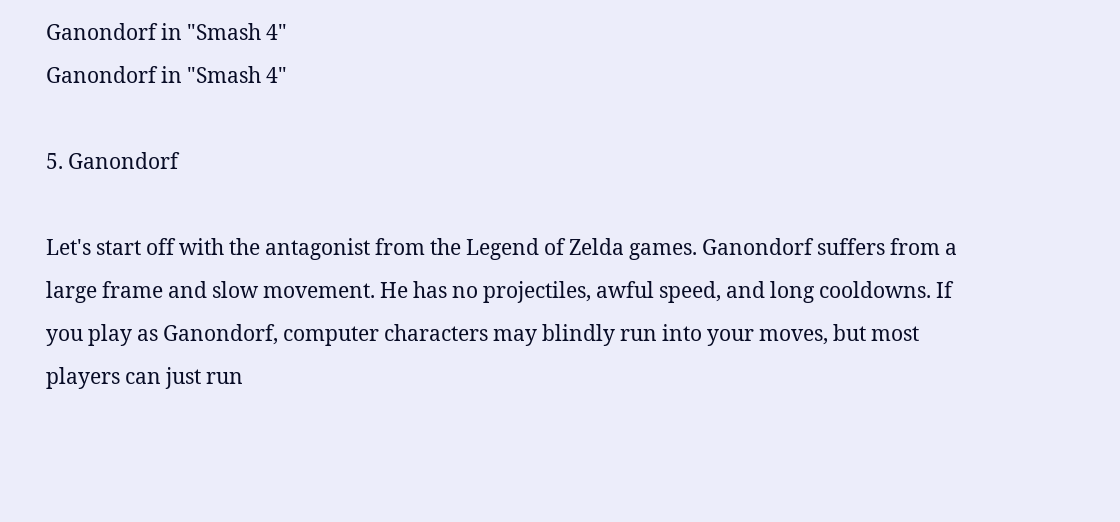Ganondorf in "Smash 4"
Ganondorf in "Smash 4"

5. Ganondorf

Let's start off with the antagonist from the Legend of Zelda games. Ganondorf suffers from a large frame and slow movement. He has no projectiles, awful speed, and long cooldowns. If you play as Ganondorf, computer characters may blindly run into your moves, but most players can just run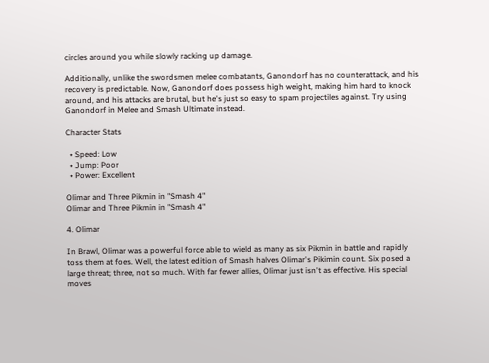circles around you while slowly racking up damage.

Additionally, unlike the swordsmen melee combatants, Ganondorf has no counterattack, and his recovery is predictable. Now, Ganondorf does possess high weight, making him hard to knock around, and his attacks are brutal, but he's just so easy to spam projectiles against. Try using Ganondorf in Melee and Smash Ultimate instead.

Character Stats

  • Speed: Low
  • Jump: Poor
  • Power: Excellent

Olimar and Three Pikmin in "Smash 4"
Olimar and Three Pikmin in "Smash 4"

4. Olimar

In Brawl, Olimar was a powerful force able to wield as many as six Pikmin in battle and rapidly toss them at foes. Well, the latest edition of Smash halves Olimar's Pikimin count. Six posed a large threat; three, not so much. With far fewer allies, Olimar just isn't as effective. His special moves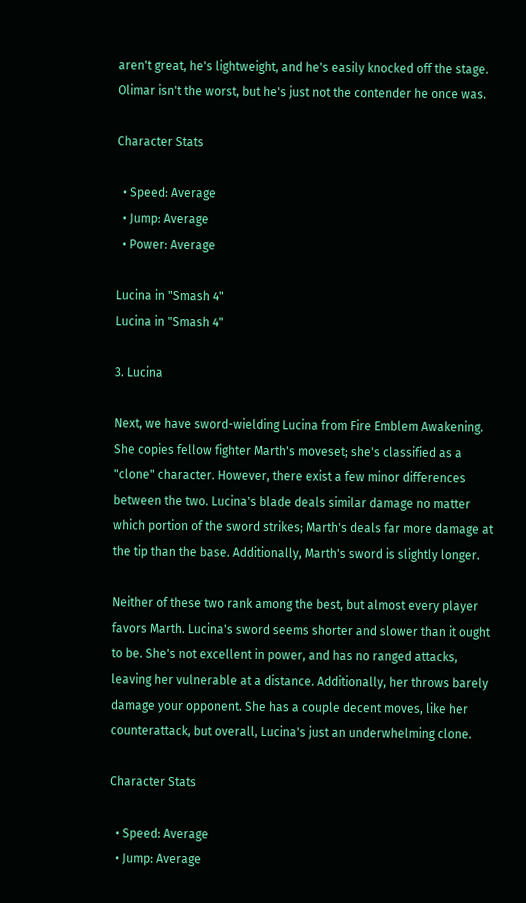aren't great, he's lightweight, and he's easily knocked off the stage. Olimar isn't the worst, but he's just not the contender he once was.

Character Stats

  • Speed: Average
  • Jump: Average
  • Power: Average

Lucina in "Smash 4"
Lucina in "Smash 4"

3. Lucina

Next, we have sword-wielding Lucina from Fire Emblem Awakening. She copies fellow fighter Marth's moveset; she's classified as a "clone" character. However, there exist a few minor differences between the two. Lucina's blade deals similar damage no matter which portion of the sword strikes; Marth's deals far more damage at the tip than the base. Additionally, Marth's sword is slightly longer.

Neither of these two rank among the best, but almost every player favors Marth. Lucina's sword seems shorter and slower than it ought to be. She's not excellent in power, and has no ranged attacks, leaving her vulnerable at a distance. Additionally, her throws barely damage your opponent. She has a couple decent moves, like her counterattack, but overall, Lucina's just an underwhelming clone.

Character Stats

  • Speed: Average
  • Jump: Average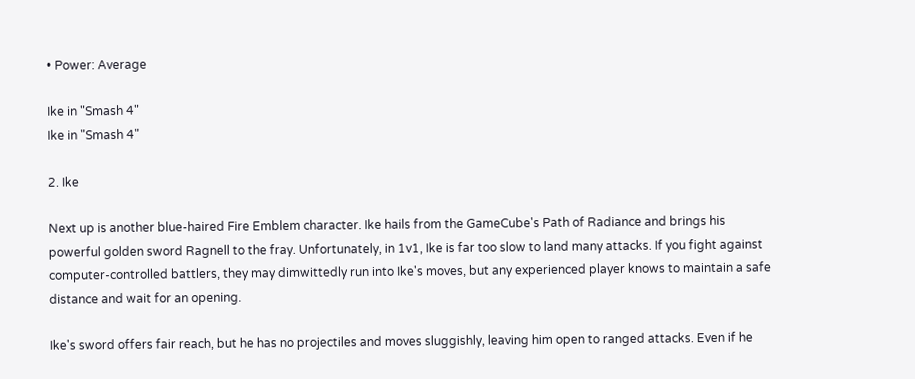• Power: Average

Ike in "Smash 4"
Ike in "Smash 4"

2. Ike

Next up is another blue-haired Fire Emblem character. Ike hails from the GameCube's Path of Radiance and brings his powerful golden sword Ragnell to the fray. Unfortunately, in 1v1, Ike is far too slow to land many attacks. If you fight against computer-controlled battlers, they may dimwittedly run into Ike's moves, but any experienced player knows to maintain a safe distance and wait for an opening.

Ike's sword offers fair reach, but he has no projectiles and moves sluggishly, leaving him open to ranged attacks. Even if he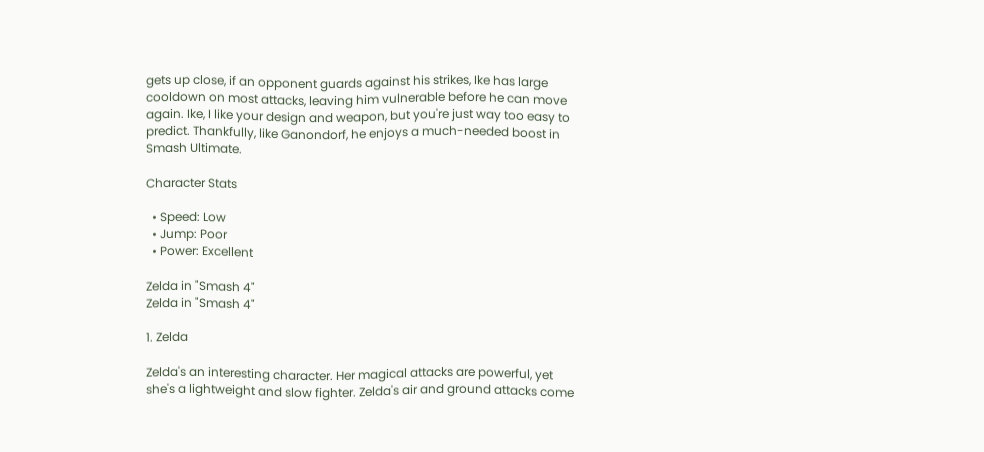gets up close, if an opponent guards against his strikes, Ike has large cooldown on most attacks, leaving him vulnerable before he can move again. Ike, I like your design and weapon, but you're just way too easy to predict. Thankfully, like Ganondorf, he enjoys a much-needed boost in Smash Ultimate.

Character Stats

  • Speed: Low
  • Jump: Poor
  • Power: Excellent

Zelda in "Smash 4"
Zelda in "Smash 4"

1. Zelda

Zelda's an interesting character. Her magical attacks are powerful, yet she's a lightweight and slow fighter. Zelda's air and ground attacks come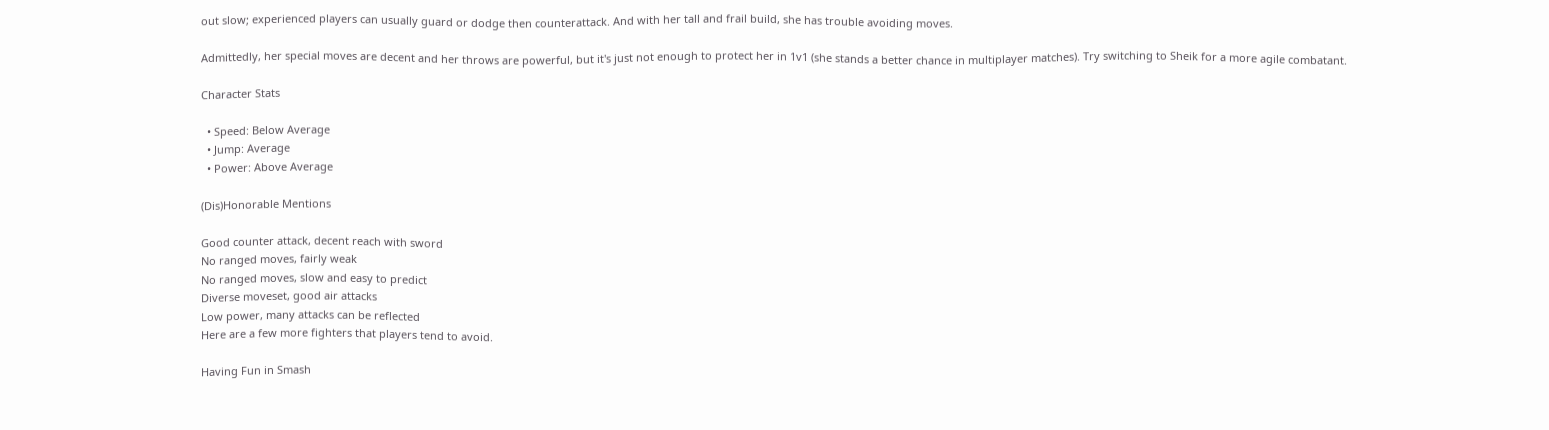out slow; experienced players can usually guard or dodge then counterattack. And with her tall and frail build, she has trouble avoiding moves.

Admittedly, her special moves are decent and her throws are powerful, but it's just not enough to protect her in 1v1 (she stands a better chance in multiplayer matches). Try switching to Sheik for a more agile combatant.

Character Stats

  • Speed: Below Average
  • Jump: Average
  • Power: Above Average

(Dis)Honorable Mentions

Good counter attack, decent reach with sword
No ranged moves, fairly weak
No ranged moves, slow and easy to predict
Diverse moveset, good air attacks
Low power, many attacks can be reflected
Here are a few more fighters that players tend to avoid.

Having Fun in Smash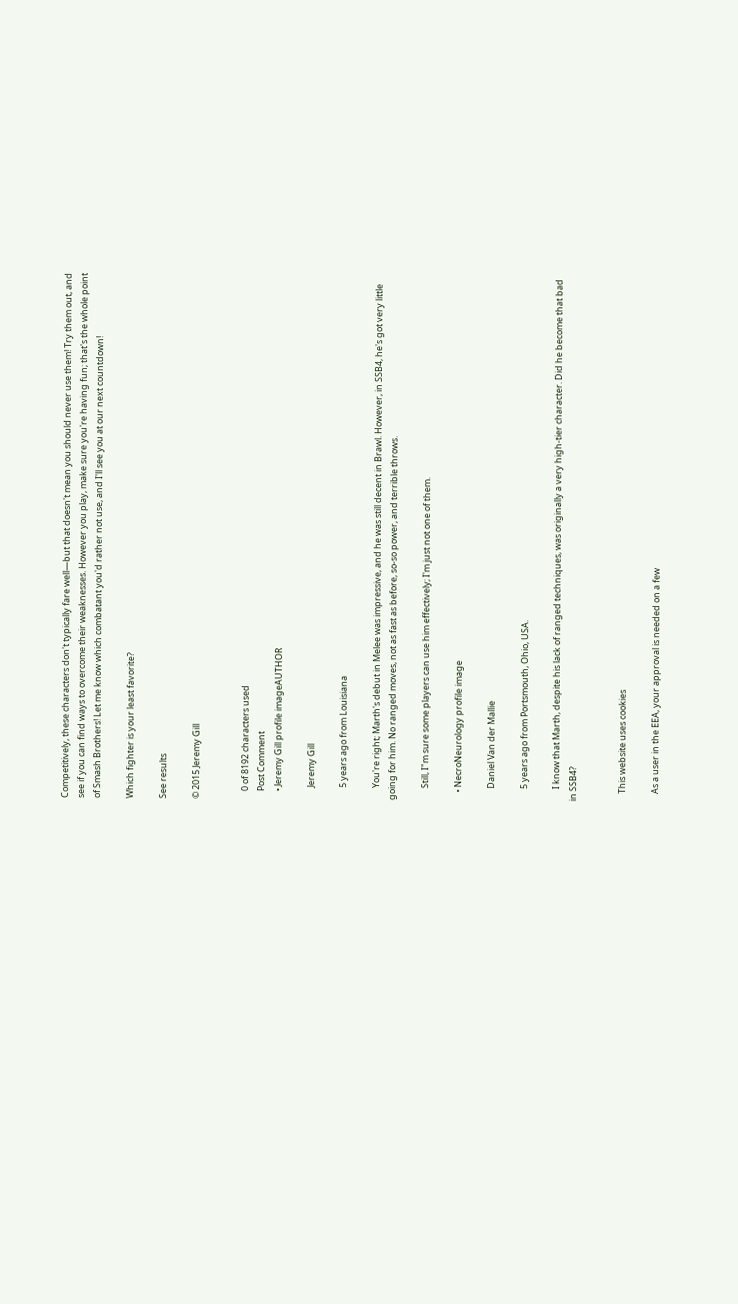Competitively, these characters don't typically fare well—but that doesn't mean you should never use them! Try them out, and see if you can find ways to overcome their weaknesses. However you play, make sure you're having fun; that's the whole point of Smash Brothers! Let me know which combatant you'd rather not use, and I'll see you at our next countdown!

Which fighter is your least favorite?

See results

© 2015 Jeremy Gill


    0 of 8192 characters used
    Post Comment
    • Jeremy Gill profile imageAUTHOR

      Jeremy Gill

      5 years ago from Louisiana

      You're right; Marth's debut in Melee was impressive, and he was still decent in Brawl. However, in SSB4, he's got very little going for him. No ranged moves, not as fast as before, so-so power, and terrible throws.

      Still, I"m sure some players can use him effectively; I'm just not one of them.

    • NecroNeurology profile image

      Daniel Van der Mallie

      5 years ago from Portsmouth, Ohio, USA.

      I know that Marth, despite his lack of ranged techniques, was originally a very high-tier character. Did he become that bad in SSB4?


    This website uses cookies

    As a user in the EEA, your approval is needed on a few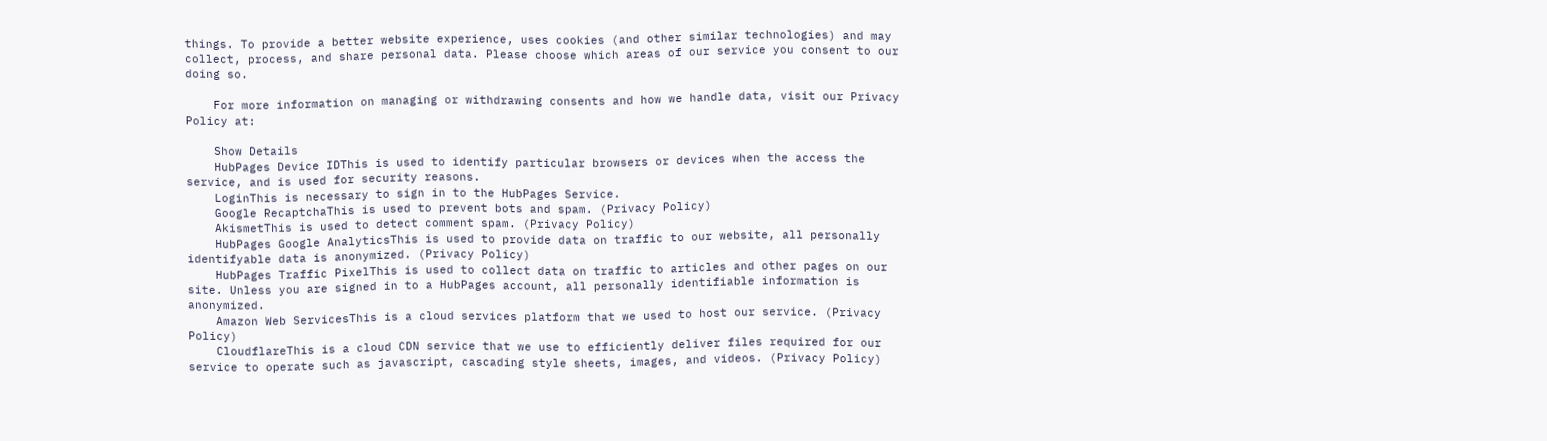things. To provide a better website experience, uses cookies (and other similar technologies) and may collect, process, and share personal data. Please choose which areas of our service you consent to our doing so.

    For more information on managing or withdrawing consents and how we handle data, visit our Privacy Policy at:

    Show Details
    HubPages Device IDThis is used to identify particular browsers or devices when the access the service, and is used for security reasons.
    LoginThis is necessary to sign in to the HubPages Service.
    Google RecaptchaThis is used to prevent bots and spam. (Privacy Policy)
    AkismetThis is used to detect comment spam. (Privacy Policy)
    HubPages Google AnalyticsThis is used to provide data on traffic to our website, all personally identifyable data is anonymized. (Privacy Policy)
    HubPages Traffic PixelThis is used to collect data on traffic to articles and other pages on our site. Unless you are signed in to a HubPages account, all personally identifiable information is anonymized.
    Amazon Web ServicesThis is a cloud services platform that we used to host our service. (Privacy Policy)
    CloudflareThis is a cloud CDN service that we use to efficiently deliver files required for our service to operate such as javascript, cascading style sheets, images, and videos. (Privacy Policy)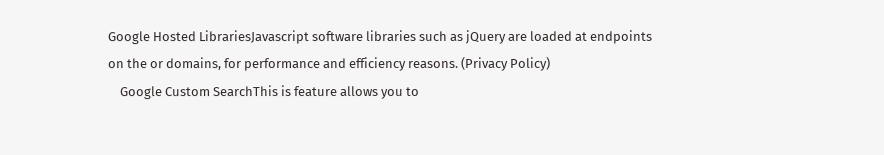Google Hosted LibrariesJavascript software libraries such as jQuery are loaded at endpoints on the or domains, for performance and efficiency reasons. (Privacy Policy)
    Google Custom SearchThis is feature allows you to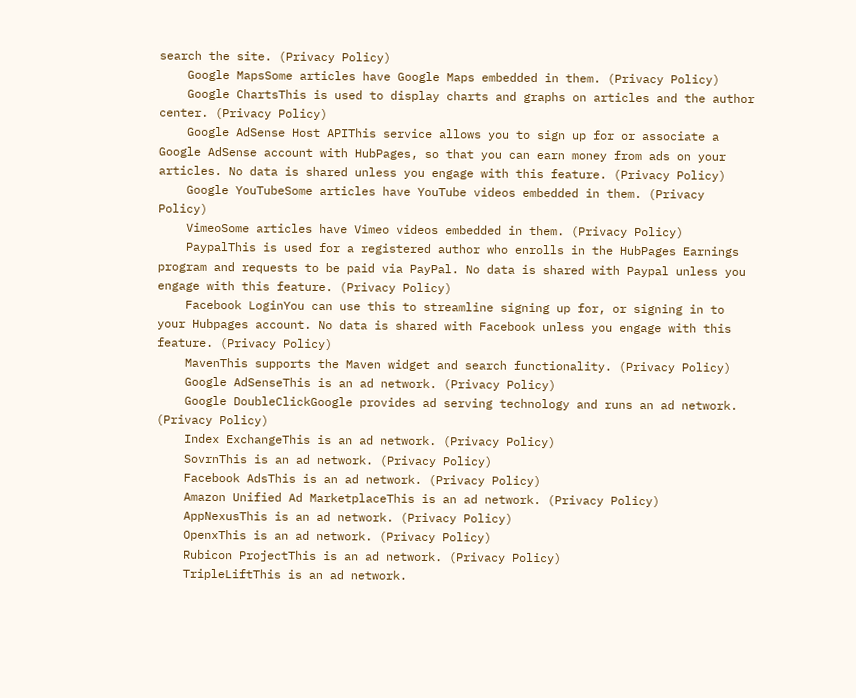search the site. (Privacy Policy)
    Google MapsSome articles have Google Maps embedded in them. (Privacy Policy)
    Google ChartsThis is used to display charts and graphs on articles and the author center. (Privacy Policy)
    Google AdSense Host APIThis service allows you to sign up for or associate a Google AdSense account with HubPages, so that you can earn money from ads on your articles. No data is shared unless you engage with this feature. (Privacy Policy)
    Google YouTubeSome articles have YouTube videos embedded in them. (Privacy Policy)
    VimeoSome articles have Vimeo videos embedded in them. (Privacy Policy)
    PaypalThis is used for a registered author who enrolls in the HubPages Earnings program and requests to be paid via PayPal. No data is shared with Paypal unless you engage with this feature. (Privacy Policy)
    Facebook LoginYou can use this to streamline signing up for, or signing in to your Hubpages account. No data is shared with Facebook unless you engage with this feature. (Privacy Policy)
    MavenThis supports the Maven widget and search functionality. (Privacy Policy)
    Google AdSenseThis is an ad network. (Privacy Policy)
    Google DoubleClickGoogle provides ad serving technology and runs an ad network. (Privacy Policy)
    Index ExchangeThis is an ad network. (Privacy Policy)
    SovrnThis is an ad network. (Privacy Policy)
    Facebook AdsThis is an ad network. (Privacy Policy)
    Amazon Unified Ad MarketplaceThis is an ad network. (Privacy Policy)
    AppNexusThis is an ad network. (Privacy Policy)
    OpenxThis is an ad network. (Privacy Policy)
    Rubicon ProjectThis is an ad network. (Privacy Policy)
    TripleLiftThis is an ad network.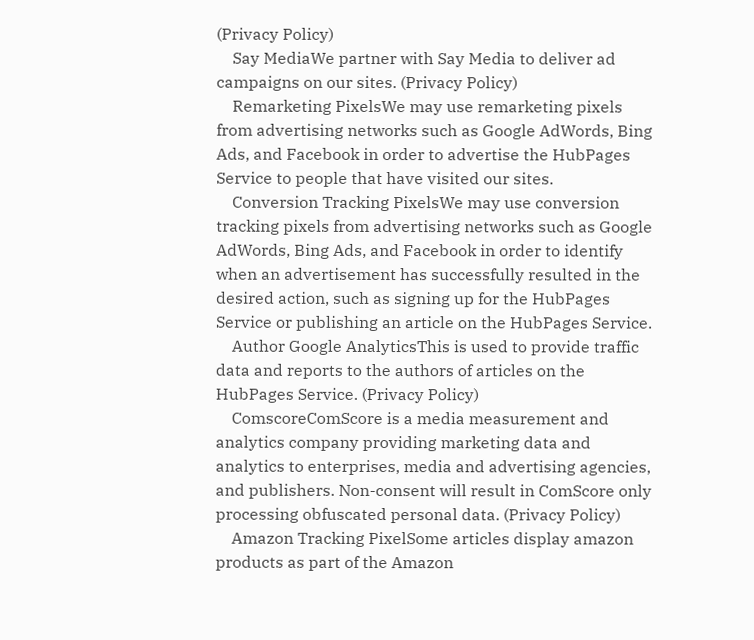(Privacy Policy)
    Say MediaWe partner with Say Media to deliver ad campaigns on our sites. (Privacy Policy)
    Remarketing PixelsWe may use remarketing pixels from advertising networks such as Google AdWords, Bing Ads, and Facebook in order to advertise the HubPages Service to people that have visited our sites.
    Conversion Tracking PixelsWe may use conversion tracking pixels from advertising networks such as Google AdWords, Bing Ads, and Facebook in order to identify when an advertisement has successfully resulted in the desired action, such as signing up for the HubPages Service or publishing an article on the HubPages Service.
    Author Google AnalyticsThis is used to provide traffic data and reports to the authors of articles on the HubPages Service. (Privacy Policy)
    ComscoreComScore is a media measurement and analytics company providing marketing data and analytics to enterprises, media and advertising agencies, and publishers. Non-consent will result in ComScore only processing obfuscated personal data. (Privacy Policy)
    Amazon Tracking PixelSome articles display amazon products as part of the Amazon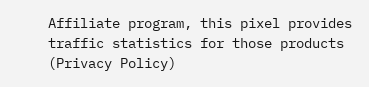Affiliate program, this pixel provides traffic statistics for those products (Privacy Policy)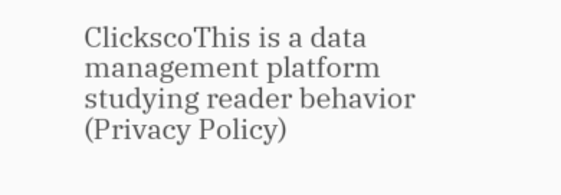ClickscoThis is a data management platform studying reader behavior (Privacy Policy)